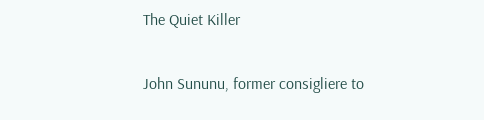The Quiet Killer

John Sununu, former consigliere to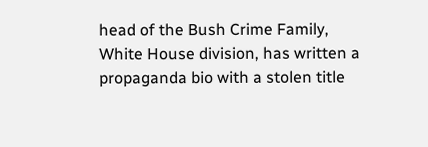head of the Bush Crime Family, White House division, has written a propaganda bio with a stolen title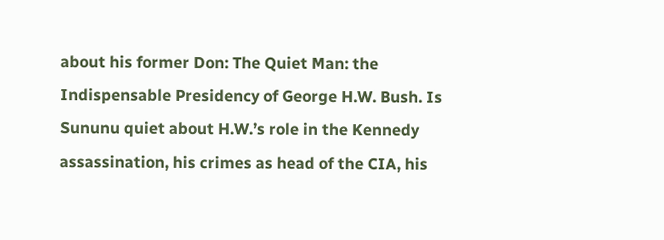about his former Don: The Quiet Man: the Indispensable Presidency of George H.W. Bush. Is Sununu quiet about H.W.’s role in the Kennedy assassination, his crimes as head of the CIA, his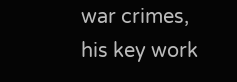war crimes, his key work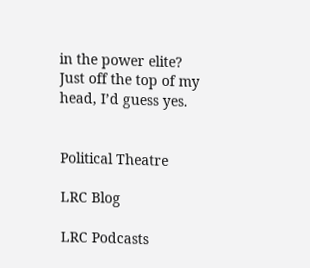in the power elite? Just off the top of my head, I’d guess yes.


Political Theatre

LRC Blog

LRC Podcasts